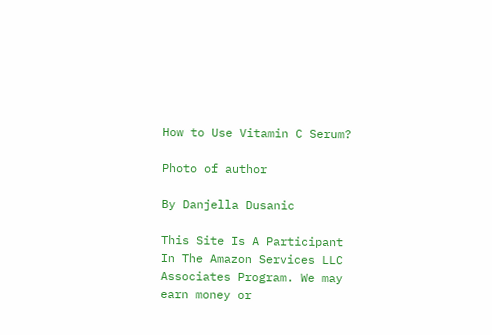How to Use Vitamin C Serum?

Photo of author

By Danjella Dusanic

This Site Is A Participant In The Amazon Services LLC Associates Program. We may earn money or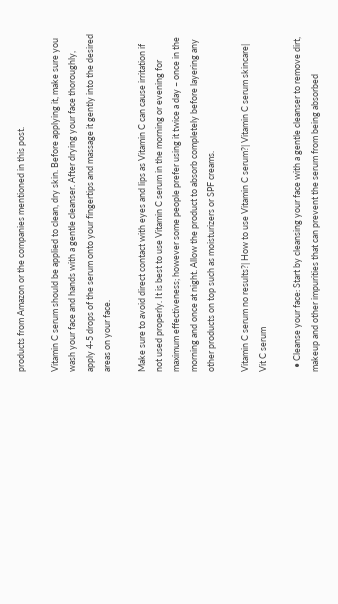products from Amazon or the companies mentioned in this post.

Vitamin C serum should be applied to clean, dry skin. Before applying it, make sure you wash your face and hands with a gentle cleanser. After drying your face thoroughly, apply 4-5 drops of the serum onto your fingertips and massage it gently into the desired areas on your face.

Make sure to avoid direct contact with eyes and lips as Vitamin C can cause irritation if not used properly. It is best to use Vitamin C serum in the morning or evening for maximum effectiveness; however some people prefer using it twice a day – once in the morning and once at night. Allow the product to absorb completely before layering any other products on top such as moisturizers or SPF creams.

Vitamin C serum no results?| How to use Vitamin C serum?| Vitamin C serum skincare| Vit C serum

  • Cleanse your face: Start by cleansing your face with a gentle cleanser to remove dirt, makeup and other impurities that can prevent the serum from being absorbed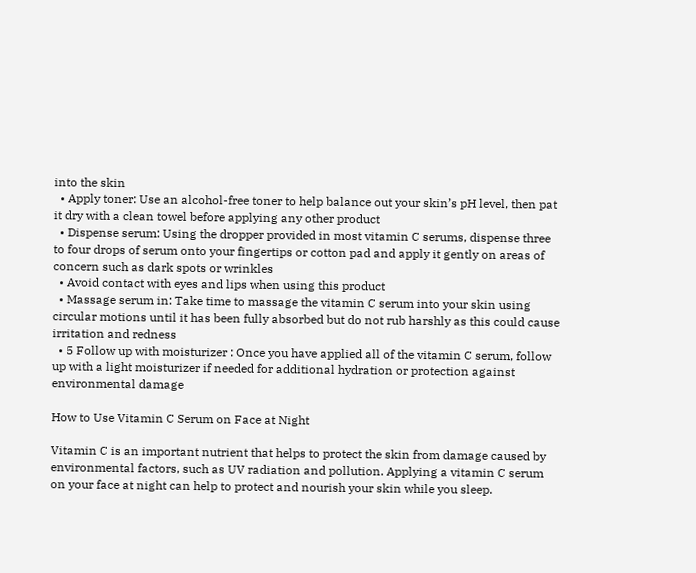into the skin
  • Apply toner: Use an alcohol-free toner to help balance out your skin’s pH level, then pat it dry with a clean towel before applying any other product
  • Dispense serum: Using the dropper provided in most vitamin C serums, dispense three to four drops of serum onto your fingertips or cotton pad and apply it gently on areas of concern such as dark spots or wrinkles
  • Avoid contact with eyes and lips when using this product
  • Massage serum in: Take time to massage the vitamin C serum into your skin using circular motions until it has been fully absorbed but do not rub harshly as this could cause irritation and redness
  • 5 Follow up with moisturizer : Once you have applied all of the vitamin C serum, follow up with a light moisturizer if needed for additional hydration or protection against environmental damage

How to Use Vitamin C Serum on Face at Night

Vitamin C is an important nutrient that helps to protect the skin from damage caused by environmental factors, such as UV radiation and pollution. Applying a vitamin C serum on your face at night can help to protect and nourish your skin while you sleep.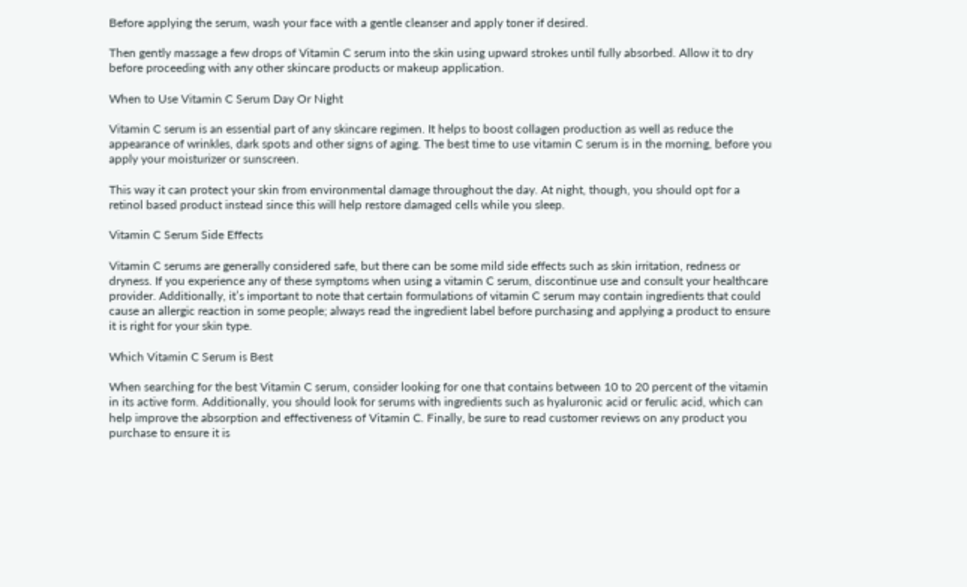Before applying the serum, wash your face with a gentle cleanser and apply toner if desired.

Then gently massage a few drops of Vitamin C serum into the skin using upward strokes until fully absorbed. Allow it to dry before proceeding with any other skincare products or makeup application.

When to Use Vitamin C Serum Day Or Night

Vitamin C serum is an essential part of any skincare regimen. It helps to boost collagen production as well as reduce the appearance of wrinkles, dark spots and other signs of aging. The best time to use vitamin C serum is in the morning, before you apply your moisturizer or sunscreen.

This way it can protect your skin from environmental damage throughout the day. At night, though, you should opt for a retinol based product instead since this will help restore damaged cells while you sleep.

Vitamin C Serum Side Effects

Vitamin C serums are generally considered safe, but there can be some mild side effects such as skin irritation, redness or dryness. If you experience any of these symptoms when using a vitamin C serum, discontinue use and consult your healthcare provider. Additionally, it’s important to note that certain formulations of vitamin C serum may contain ingredients that could cause an allergic reaction in some people; always read the ingredient label before purchasing and applying a product to ensure it is right for your skin type.

Which Vitamin C Serum is Best

When searching for the best Vitamin C serum, consider looking for one that contains between 10 to 20 percent of the vitamin in its active form. Additionally, you should look for serums with ingredients such as hyaluronic acid or ferulic acid, which can help improve the absorption and effectiveness of Vitamin C. Finally, be sure to read customer reviews on any product you purchase to ensure it is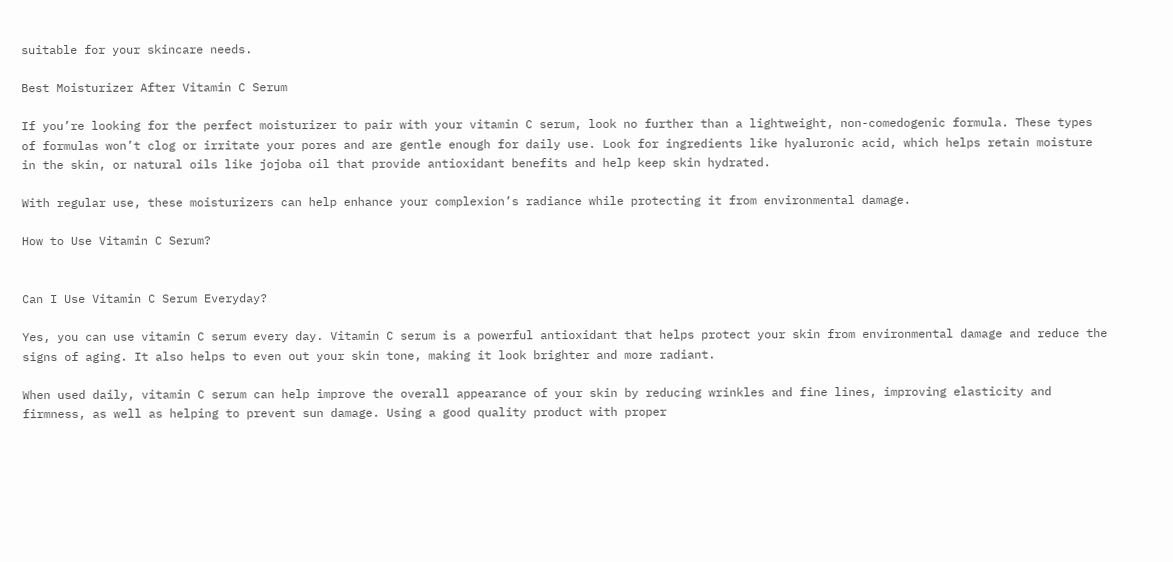suitable for your skincare needs.

Best Moisturizer After Vitamin C Serum

If you’re looking for the perfect moisturizer to pair with your vitamin C serum, look no further than a lightweight, non-comedogenic formula. These types of formulas won’t clog or irritate your pores and are gentle enough for daily use. Look for ingredients like hyaluronic acid, which helps retain moisture in the skin, or natural oils like jojoba oil that provide antioxidant benefits and help keep skin hydrated.

With regular use, these moisturizers can help enhance your complexion’s radiance while protecting it from environmental damage.

How to Use Vitamin C Serum?


Can I Use Vitamin C Serum Everyday?

Yes, you can use vitamin C serum every day. Vitamin C serum is a powerful antioxidant that helps protect your skin from environmental damage and reduce the signs of aging. It also helps to even out your skin tone, making it look brighter and more radiant.

When used daily, vitamin C serum can help improve the overall appearance of your skin by reducing wrinkles and fine lines, improving elasticity and firmness, as well as helping to prevent sun damage. Using a good quality product with proper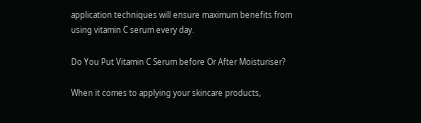application techniques will ensure maximum benefits from using vitamin C serum every day.

Do You Put Vitamin C Serum before Or After Moisturiser?

When it comes to applying your skincare products,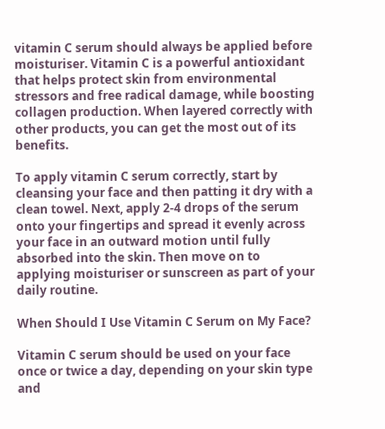vitamin C serum should always be applied before moisturiser. Vitamin C is a powerful antioxidant that helps protect skin from environmental stressors and free radical damage, while boosting collagen production. When layered correctly with other products, you can get the most out of its benefits.

To apply vitamin C serum correctly, start by cleansing your face and then patting it dry with a clean towel. Next, apply 2-4 drops of the serum onto your fingertips and spread it evenly across your face in an outward motion until fully absorbed into the skin. Then move on to applying moisturiser or sunscreen as part of your daily routine.

When Should I Use Vitamin C Serum on My Face?

Vitamin C serum should be used on your face once or twice a day, depending on your skin type and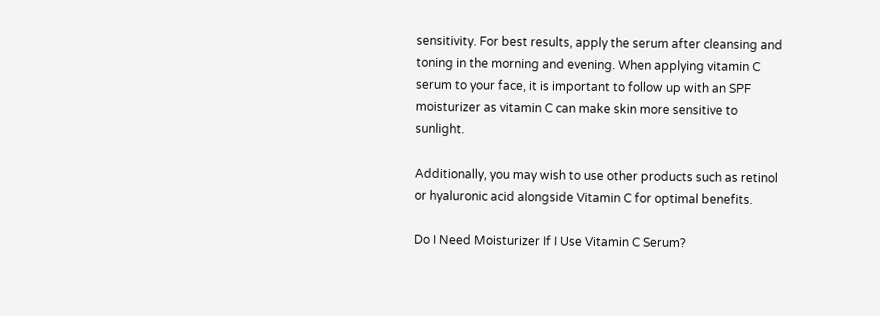sensitivity. For best results, apply the serum after cleansing and toning in the morning and evening. When applying vitamin C serum to your face, it is important to follow up with an SPF moisturizer as vitamin C can make skin more sensitive to sunlight.

Additionally, you may wish to use other products such as retinol or hyaluronic acid alongside Vitamin C for optimal benefits.

Do I Need Moisturizer If I Use Vitamin C Serum?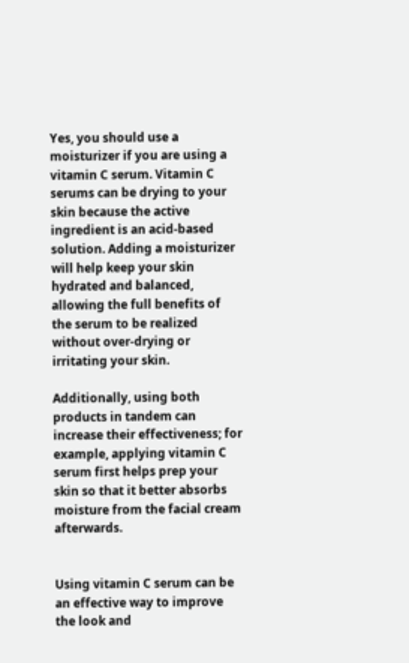Yes, you should use a moisturizer if you are using a vitamin C serum. Vitamin C serums can be drying to your skin because the active ingredient is an acid-based solution. Adding a moisturizer will help keep your skin hydrated and balanced, allowing the full benefits of the serum to be realized without over-drying or irritating your skin.

Additionally, using both products in tandem can increase their effectiveness; for example, applying vitamin C serum first helps prep your skin so that it better absorbs moisture from the facial cream afterwards.


Using vitamin C serum can be an effective way to improve the look and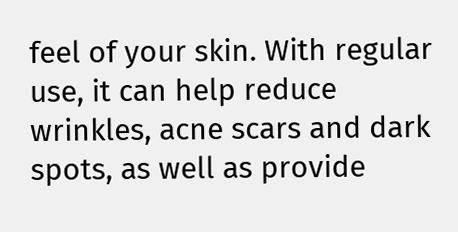feel of your skin. With regular use, it can help reduce wrinkles, acne scars and dark spots, as well as provide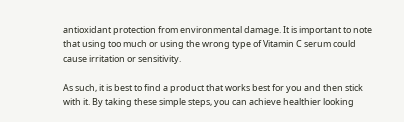antioxidant protection from environmental damage. It is important to note that using too much or using the wrong type of Vitamin C serum could cause irritation or sensitivity.

As such, it is best to find a product that works best for you and then stick with it. By taking these simple steps, you can achieve healthier looking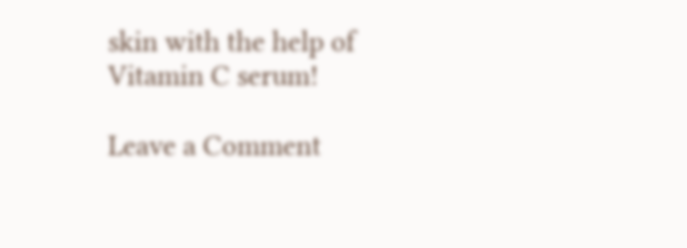skin with the help of Vitamin C serum!

Leave a Comment